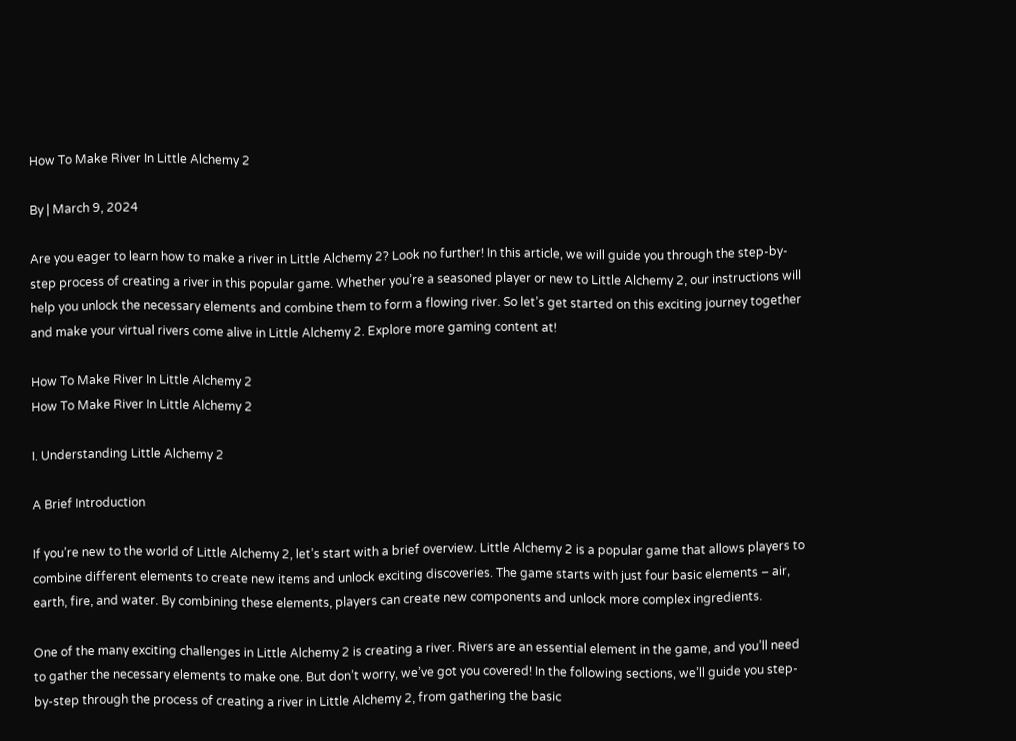How To Make River In Little Alchemy 2

By | March 9, 2024

Are you eager to learn how to make a river in Little Alchemy 2? Look no further! In this article, we will guide you through the step-by-step process of creating a river in this popular game. Whether you’re a seasoned player or new to Little Alchemy 2, our instructions will help you unlock the necessary elements and combine them to form a flowing river. So let’s get started on this exciting journey together and make your virtual rivers come alive in Little Alchemy 2. Explore more gaming content at!

How To Make River In Little Alchemy 2
How To Make River In Little Alchemy 2

I. Understanding Little Alchemy 2

A Brief Introduction

If you’re new to the world of Little Alchemy 2, let’s start with a brief overview. Little Alchemy 2 is a popular game that allows players to combine different elements to create new items and unlock exciting discoveries. The game starts with just four basic elements – air, earth, fire, and water. By combining these elements, players can create new components and unlock more complex ingredients.

One of the many exciting challenges in Little Alchemy 2 is creating a river. Rivers are an essential element in the game, and you’ll need to gather the necessary elements to make one. But don’t worry, we’ve got you covered! In the following sections, we’ll guide you step-by-step through the process of creating a river in Little Alchemy 2, from gathering the basic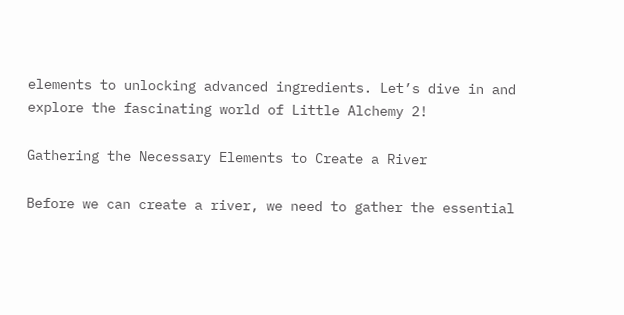elements to unlocking advanced ingredients. Let’s dive in and explore the fascinating world of Little Alchemy 2!

Gathering the Necessary Elements to Create a River

Before we can create a river, we need to gather the essential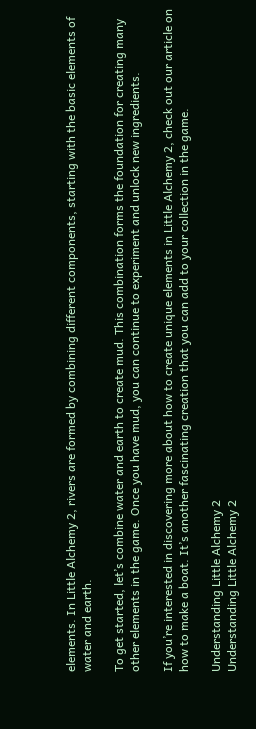elements. In Little Alchemy 2, rivers are formed by combining different components, starting with the basic elements of water and earth.

To get started, let’s combine water and earth to create mud. This combination forms the foundation for creating many other elements in the game. Once you have mud, you can continue to experiment and unlock new ingredients.

If you’re interested in discovering more about how to create unique elements in Little Alchemy 2, check out our article on how to make a boat. It’s another fascinating creation that you can add to your collection in the game.

Understanding Little Alchemy 2
Understanding Little Alchemy 2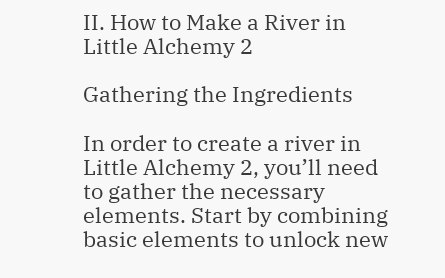II. How to Make a River in Little Alchemy 2

Gathering the Ingredients

In order to create a river in Little Alchemy 2, you’ll need to gather the necessary elements. Start by combining basic elements to unlock new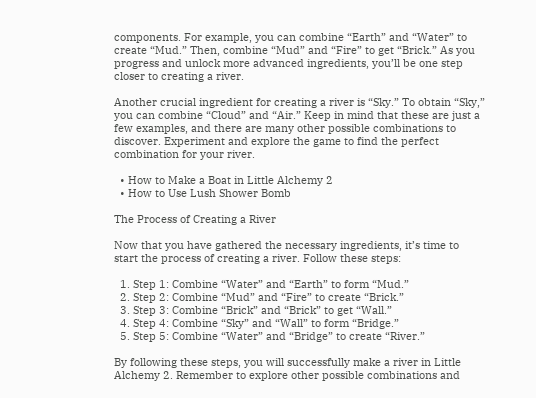components. For example, you can combine “Earth” and “Water” to create “Mud.” Then, combine “Mud” and “Fire” to get “Brick.” As you progress and unlock more advanced ingredients, you’ll be one step closer to creating a river.

Another crucial ingredient for creating a river is “Sky.” To obtain “Sky,” you can combine “Cloud” and “Air.” Keep in mind that these are just a few examples, and there are many other possible combinations to discover. Experiment and explore the game to find the perfect combination for your river.

  • How to Make a Boat in Little Alchemy 2
  • How to Use Lush Shower Bomb

The Process of Creating a River

Now that you have gathered the necessary ingredients, it’s time to start the process of creating a river. Follow these steps:

  1. Step 1: Combine “Water” and “Earth” to form “Mud.”
  2. Step 2: Combine “Mud” and “Fire” to create “Brick.”
  3. Step 3: Combine “Brick” and “Brick” to get “Wall.”
  4. Step 4: Combine “Sky” and “Wall” to form “Bridge.”
  5. Step 5: Combine “Water” and “Bridge” to create “River.”

By following these steps, you will successfully make a river in Little Alchemy 2. Remember to explore other possible combinations and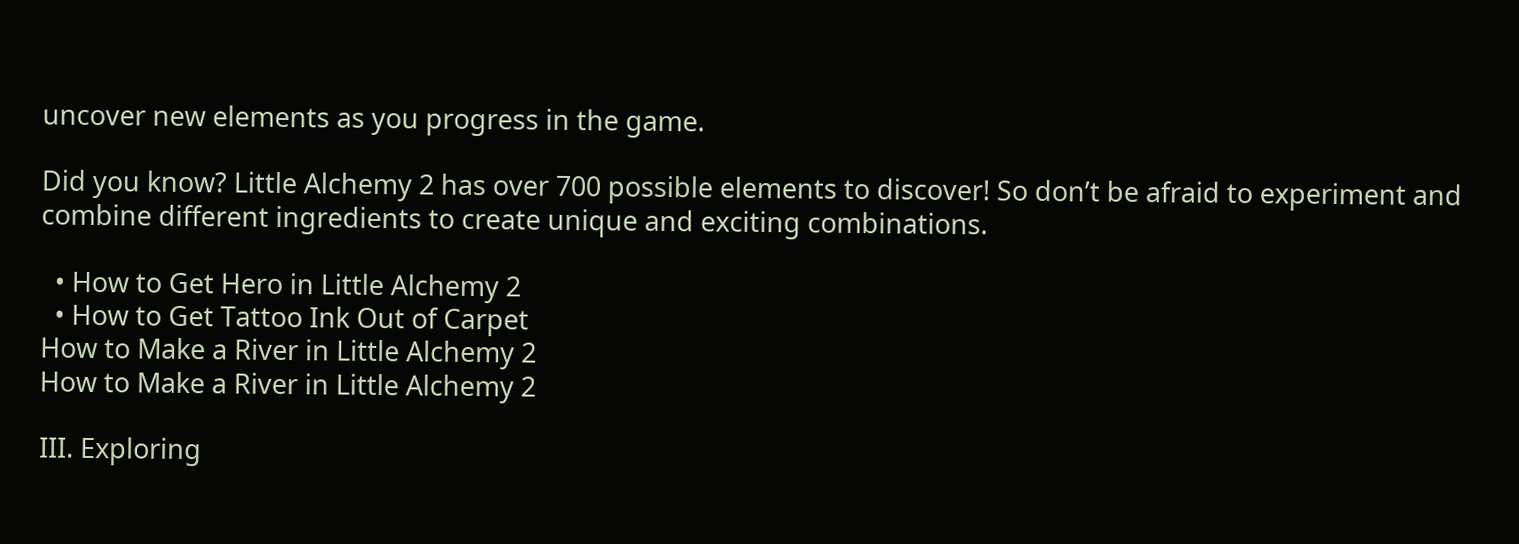uncover new elements as you progress in the game.

Did you know? Little Alchemy 2 has over 700 possible elements to discover! So don’t be afraid to experiment and combine different ingredients to create unique and exciting combinations.

  • How to Get Hero in Little Alchemy 2
  • How to Get Tattoo Ink Out of Carpet
How to Make a River in Little Alchemy 2
How to Make a River in Little Alchemy 2

III. Exploring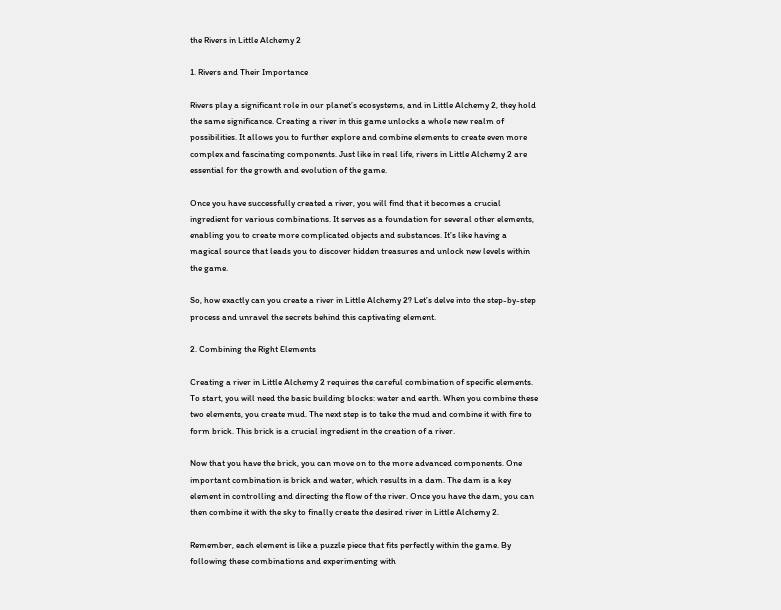the Rivers in Little Alchemy 2

1. Rivers and Their Importance

Rivers play a significant role in our planet’s ecosystems, and in Little Alchemy 2, they hold the same significance. Creating a river in this game unlocks a whole new realm of possibilities. It allows you to further explore and combine elements to create even more complex and fascinating components. Just like in real life, rivers in Little Alchemy 2 are essential for the growth and evolution of the game.

Once you have successfully created a river, you will find that it becomes a crucial ingredient for various combinations. It serves as a foundation for several other elements, enabling you to create more complicated objects and substances. It’s like having a magical source that leads you to discover hidden treasures and unlock new levels within the game.

So, how exactly can you create a river in Little Alchemy 2? Let’s delve into the step-by-step process and unravel the secrets behind this captivating element.

2. Combining the Right Elements

Creating a river in Little Alchemy 2 requires the careful combination of specific elements. To start, you will need the basic building blocks: water and earth. When you combine these two elements, you create mud. The next step is to take the mud and combine it with fire to form brick. This brick is a crucial ingredient in the creation of a river.

Now that you have the brick, you can move on to the more advanced components. One important combination is brick and water, which results in a dam. The dam is a key element in controlling and directing the flow of the river. Once you have the dam, you can then combine it with the sky to finally create the desired river in Little Alchemy 2.

Remember, each element is like a puzzle piece that fits perfectly within the game. By following these combinations and experimenting with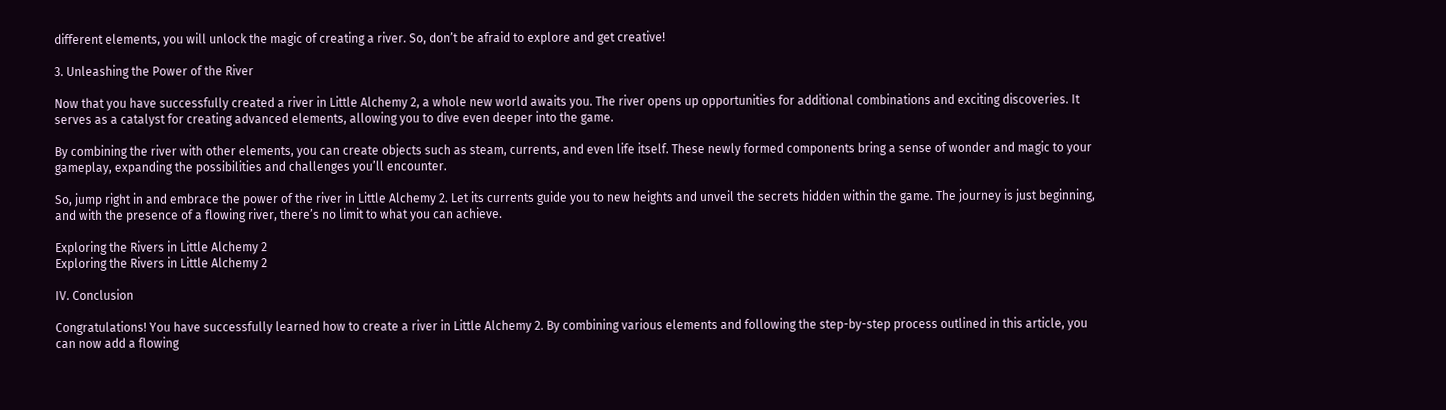different elements, you will unlock the magic of creating a river. So, don’t be afraid to explore and get creative!

3. Unleashing the Power of the River

Now that you have successfully created a river in Little Alchemy 2, a whole new world awaits you. The river opens up opportunities for additional combinations and exciting discoveries. It serves as a catalyst for creating advanced elements, allowing you to dive even deeper into the game.

By combining the river with other elements, you can create objects such as steam, currents, and even life itself. These newly formed components bring a sense of wonder and magic to your gameplay, expanding the possibilities and challenges you’ll encounter.

So, jump right in and embrace the power of the river in Little Alchemy 2. Let its currents guide you to new heights and unveil the secrets hidden within the game. The journey is just beginning, and with the presence of a flowing river, there’s no limit to what you can achieve.

Exploring the Rivers in Little Alchemy 2
Exploring the Rivers in Little Alchemy 2

IV. Conclusion

Congratulations! You have successfully learned how to create a river in Little Alchemy 2. By combining various elements and following the step-by-step process outlined in this article, you can now add a flowing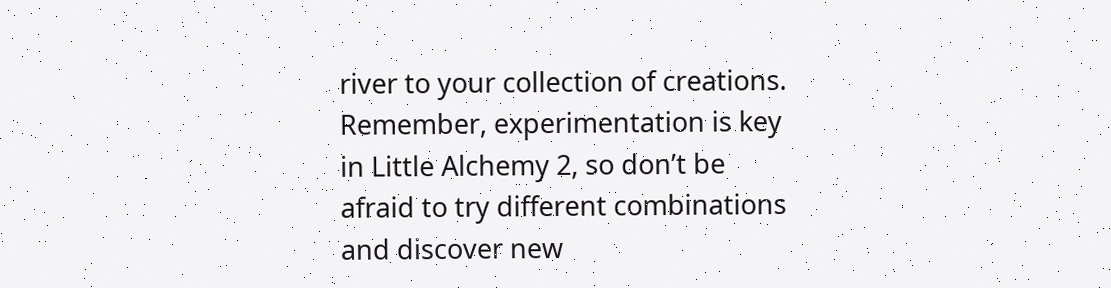river to your collection of creations. Remember, experimentation is key in Little Alchemy 2, so don’t be afraid to try different combinations and discover new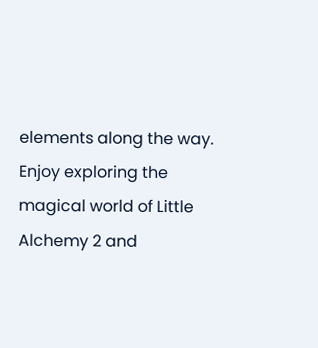elements along the way. Enjoy exploring the magical world of Little Alchemy 2 and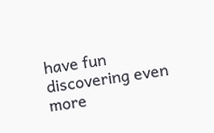have fun discovering even more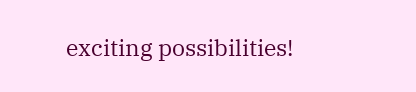exciting possibilities!